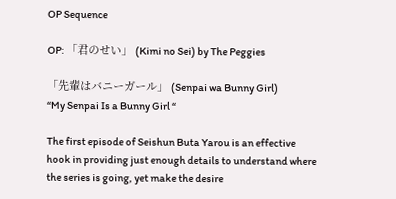OP Sequence

OP: 「君のせい」 (Kimi no Sei) by The Peggies

「先輩はバニーガール」 (Senpai wa Bunny Girl)
“My Senpai Is a Bunny Girl “

The first episode of Seishun Buta Yarou is an effective hook in providing just enough details to understand where the series is going, yet make the desire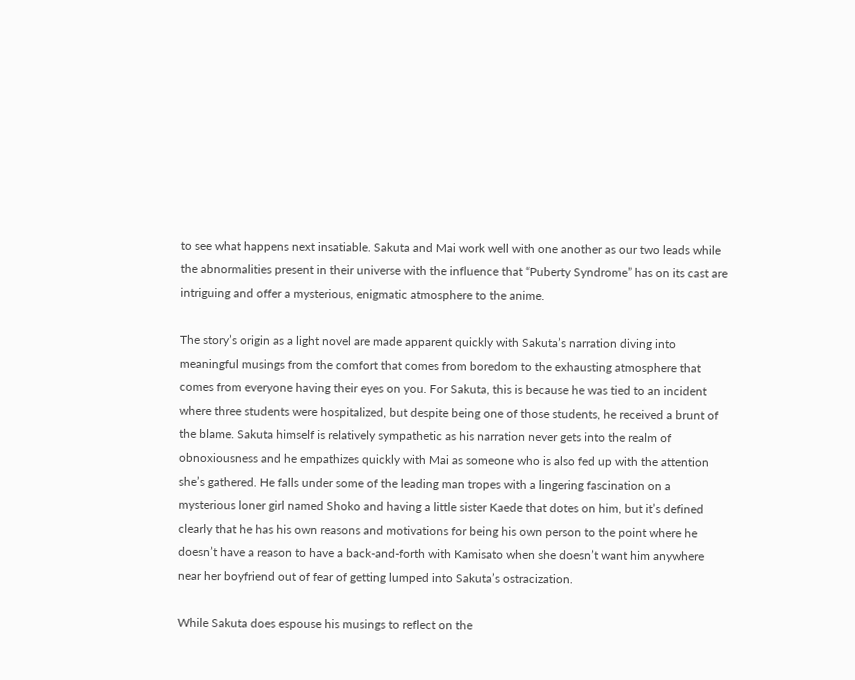to see what happens next insatiable. Sakuta and Mai work well with one another as our two leads while the abnormalities present in their universe with the influence that “Puberty Syndrome” has on its cast are intriguing and offer a mysterious, enigmatic atmosphere to the anime.

The story’s origin as a light novel are made apparent quickly with Sakuta’s narration diving into meaningful musings from the comfort that comes from boredom to the exhausting atmosphere that comes from everyone having their eyes on you. For Sakuta, this is because he was tied to an incident where three students were hospitalized, but despite being one of those students, he received a brunt of the blame. Sakuta himself is relatively sympathetic as his narration never gets into the realm of obnoxiousness and he empathizes quickly with Mai as someone who is also fed up with the attention she’s gathered. He falls under some of the leading man tropes with a lingering fascination on a mysterious loner girl named Shoko and having a little sister Kaede that dotes on him, but it’s defined clearly that he has his own reasons and motivations for being his own person to the point where he doesn’t have a reason to have a back-and-forth with Kamisato when she doesn’t want him anywhere near her boyfriend out of fear of getting lumped into Sakuta’s ostracization.

While Sakuta does espouse his musings to reflect on the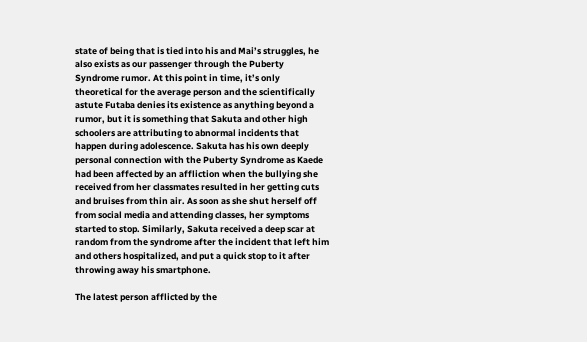state of being that is tied into his and Mai’s struggles, he also exists as our passenger through the Puberty Syndrome rumor. At this point in time, it’s only theoretical for the average person and the scientifically astute Futaba denies its existence as anything beyond a rumor, but it is something that Sakuta and other high schoolers are attributing to abnormal incidents that happen during adolescence. Sakuta has his own deeply personal connection with the Puberty Syndrome as Kaede had been affected by an affliction when the bullying she received from her classmates resulted in her getting cuts and bruises from thin air. As soon as she shut herself off from social media and attending classes, her symptoms started to stop. Similarly, Sakuta received a deep scar at random from the syndrome after the incident that left him and others hospitalized, and put a quick stop to it after throwing away his smartphone.

The latest person afflicted by the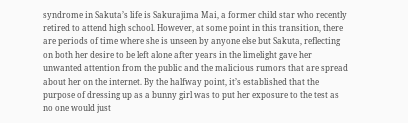syndrome in Sakuta’s life is Sakurajima Mai, a former child star who recently retired to attend high school. However, at some point in this transition, there are periods of time where she is unseen by anyone else but Sakuta, reflecting on both her desire to be left alone after years in the limelight gave her unwanted attention from the public and the malicious rumors that are spread about her on the internet. By the halfway point, it’s established that the purpose of dressing up as a bunny girl was to put her exposure to the test as no one would just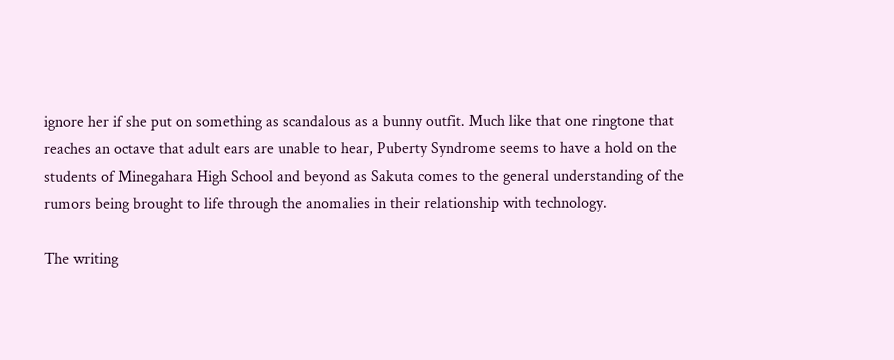ignore her if she put on something as scandalous as a bunny outfit. Much like that one ringtone that reaches an octave that adult ears are unable to hear, Puberty Syndrome seems to have a hold on the students of Minegahara High School and beyond as Sakuta comes to the general understanding of the rumors being brought to life through the anomalies in their relationship with technology.

The writing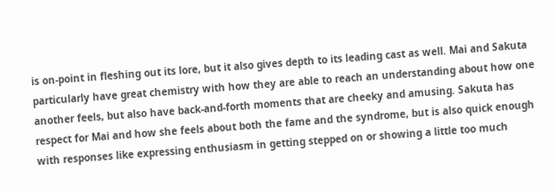is on-point in fleshing out its lore, but it also gives depth to its leading cast as well. Mai and Sakuta particularly have great chemistry with how they are able to reach an understanding about how one another feels, but also have back-and-forth moments that are cheeky and amusing. Sakuta has respect for Mai and how she feels about both the fame and the syndrome, but is also quick enough with responses like expressing enthusiasm in getting stepped on or showing a little too much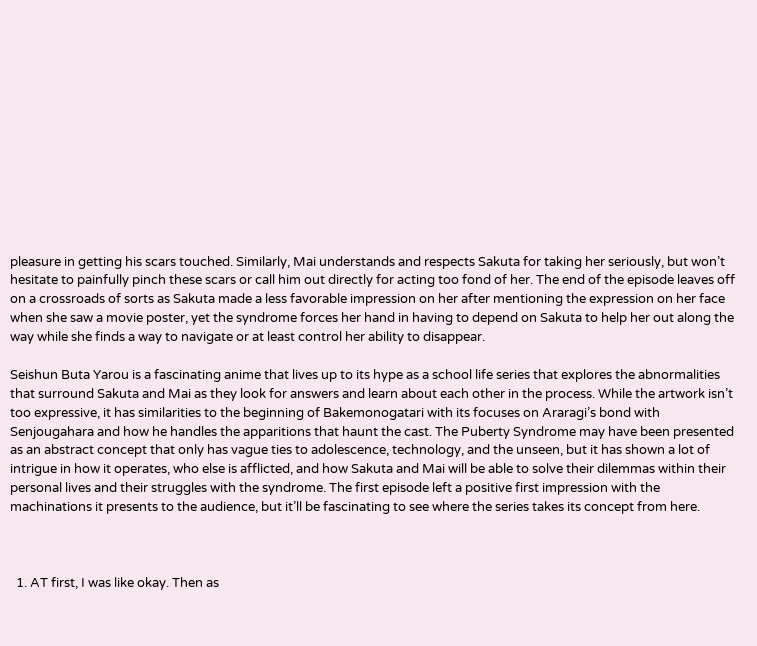pleasure in getting his scars touched. Similarly, Mai understands and respects Sakuta for taking her seriously, but won’t hesitate to painfully pinch these scars or call him out directly for acting too fond of her. The end of the episode leaves off on a crossroads of sorts as Sakuta made a less favorable impression on her after mentioning the expression on her face when she saw a movie poster, yet the syndrome forces her hand in having to depend on Sakuta to help her out along the way while she finds a way to navigate or at least control her ability to disappear.

Seishun Buta Yarou is a fascinating anime that lives up to its hype as a school life series that explores the abnormalities that surround Sakuta and Mai as they look for answers and learn about each other in the process. While the artwork isn’t too expressive, it has similarities to the beginning of Bakemonogatari with its focuses on Araragi’s bond with Senjougahara and how he handles the apparitions that haunt the cast. The Puberty Syndrome may have been presented as an abstract concept that only has vague ties to adolescence, technology, and the unseen, but it has shown a lot of intrigue in how it operates, who else is afflicted, and how Sakuta and Mai will be able to solve their dilemmas within their personal lives and their struggles with the syndrome. The first episode left a positive first impression with the machinations it presents to the audience, but it’ll be fascinating to see where the series takes its concept from here.



  1. AT first, I was like okay. Then as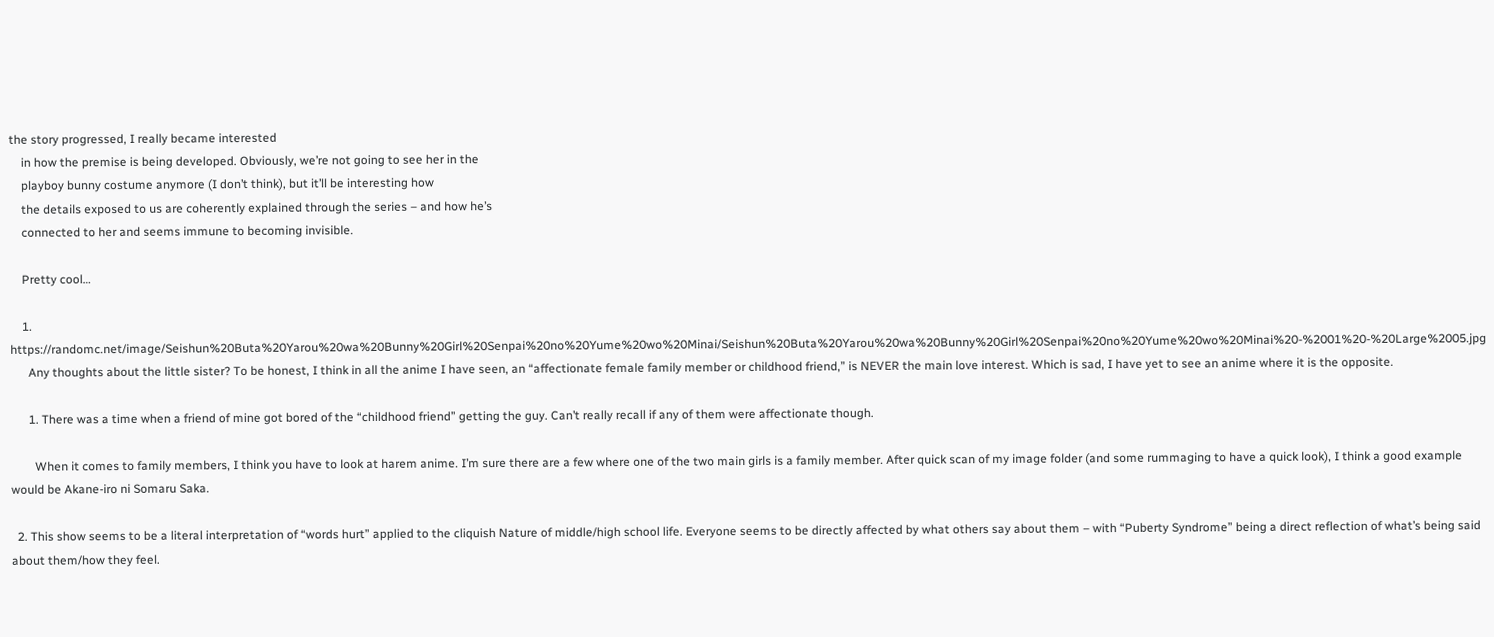the story progressed, I really became interested
    in how the premise is being developed. Obviously, we’re not going to see her in the
    playboy bunny costume anymore (I don’t think), but it’ll be interesting how
    the details exposed to us are coherently explained through the series – and how he’s
    connected to her and seems immune to becoming invisible.

    Pretty cool…

    1. https://randomc.net/image/Seishun%20Buta%20Yarou%20wa%20Bunny%20Girl%20Senpai%20no%20Yume%20wo%20Minai/Seishun%20Buta%20Yarou%20wa%20Bunny%20Girl%20Senpai%20no%20Yume%20wo%20Minai%20-%2001%20-%20Large%2005.jpg
      Any thoughts about the little sister? To be honest, I think in all the anime I have seen, an “affectionate female family member or childhood friend,” is NEVER the main love interest. Which is sad, I have yet to see an anime where it is the opposite.

      1. There was a time when a friend of mine got bored of the “childhood friend” getting the guy. Can’t really recall if any of them were affectionate though.

        When it comes to family members, I think you have to look at harem anime. I’m sure there are a few where one of the two main girls is a family member. After quick scan of my image folder (and some rummaging to have a quick look), I think a good example would be Akane-iro ni Somaru Saka.

  2. This show seems to be a literal interpretation of “words hurt” applied to the cliquish Nature of middle/high school life. Everyone seems to be directly affected by what others say about them – with “Puberty Syndrome” being a direct reflection of what’s being said about them/how they feel.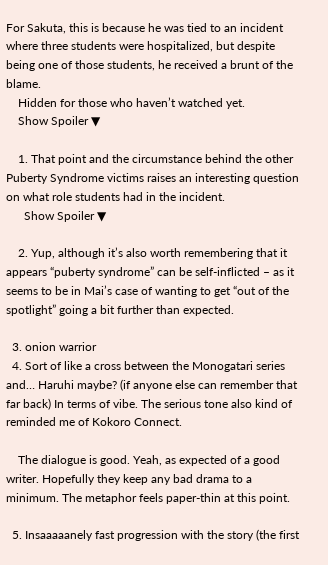For Sakuta, this is because he was tied to an incident where three students were hospitalized, but despite being one of those students, he received a brunt of the blame.
    Hidden for those who haven’t watched yet.
    Show Spoiler ▼

    1. That point and the circumstance behind the other Puberty Syndrome victims raises an interesting question on what role students had in the incident.
      Show Spoiler ▼

    2. Yup, although it’s also worth remembering that it appears “puberty syndrome” can be self-inflicted – as it seems to be in Mai’s case of wanting to get “out of the spotlight” going a bit further than expected.

  3. onion warrior
  4. Sort of like a cross between the Monogatari series and… Haruhi maybe? (if anyone else can remember that far back) In terms of vibe. The serious tone also kind of reminded me of Kokoro Connect.

    The dialogue is good. Yeah, as expected of a good writer. Hopefully they keep any bad drama to a minimum. The metaphor feels paper-thin at this point.

  5. Insaaaaanely fast progression with the story (the first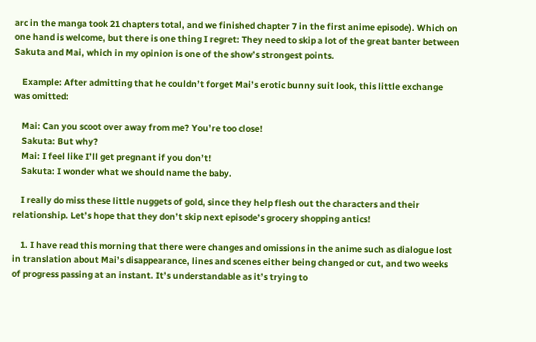arc in the manga took 21 chapters total, and we finished chapter 7 in the first anime episode). Which on one hand is welcome, but there is one thing I regret: They need to skip a lot of the great banter between Sakuta and Mai, which in my opinion is one of the show’s strongest points.

    Example: After admitting that he couldn’t forget Mai’s erotic bunny suit look, this little exchange was omitted:

    Mai: Can you scoot over away from me? You’re too close!
    Sakuta: But why?
    Mai: I feel like I’ll get pregnant if you don’t!
    Sakuta: I wonder what we should name the baby.

    I really do miss these little nuggets of gold, since they help flesh out the characters and their relationship. Let’s hope that they don’t skip next episode’s grocery shopping antics!

    1. I have read this morning that there were changes and omissions in the anime such as dialogue lost in translation about Mai’s disappearance, lines and scenes either being changed or cut, and two weeks of progress passing at an instant. It’s understandable as it’s trying to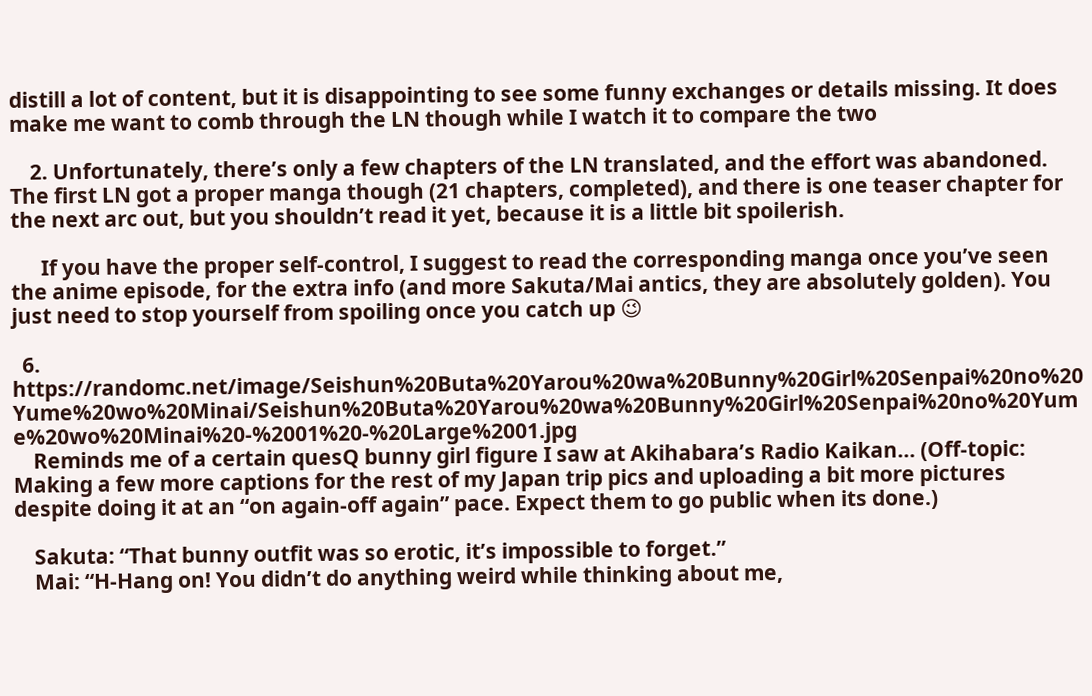distill a lot of content, but it is disappointing to see some funny exchanges or details missing. It does make me want to comb through the LN though while I watch it to compare the two

    2. Unfortunately, there’s only a few chapters of the LN translated, and the effort was abandoned. The first LN got a proper manga though (21 chapters, completed), and there is one teaser chapter for the next arc out, but you shouldn’t read it yet, because it is a little bit spoilerish.

      If you have the proper self-control, I suggest to read the corresponding manga once you’ve seen the anime episode, for the extra info (and more Sakuta/Mai antics, they are absolutely golden). You just need to stop yourself from spoiling once you catch up 😉

  6. https://randomc.net/image/Seishun%20Buta%20Yarou%20wa%20Bunny%20Girl%20Senpai%20no%20Yume%20wo%20Minai/Seishun%20Buta%20Yarou%20wa%20Bunny%20Girl%20Senpai%20no%20Yume%20wo%20Minai%20-%2001%20-%20Large%2001.jpg
    Reminds me of a certain quesQ bunny girl figure I saw at Akihabara’s Radio Kaikan… (Off-topic: Making a few more captions for the rest of my Japan trip pics and uploading a bit more pictures despite doing it at an “on again-off again” pace. Expect them to go public when its done.)

    Sakuta: “That bunny outfit was so erotic, it’s impossible to forget.”
    Mai: “H-Hang on! You didn’t do anything weird while thinking about me,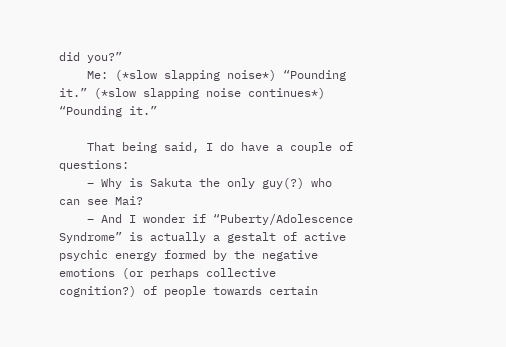did you?”
    Me: (*slow slapping noise*) “Pounding it.” (*slow slapping noise continues*) “Pounding it.”

    That being said, I do have a couple of questions:
    – Why is Sakuta the only guy(?) who can see Mai?
    – And I wonder if “Puberty/Adolescence Syndrome” is actually a gestalt of active psychic energy formed by the negative emotions (or perhaps collective cognition?) of people towards certain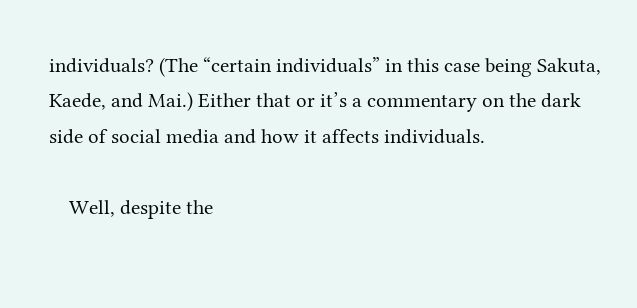individuals? (The “certain individuals” in this case being Sakuta, Kaede, and Mai.) Either that or it’s a commentary on the dark side of social media and how it affects individuals.

    Well, despite the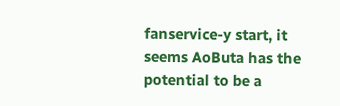fanservice-y start, it seems AoButa has the potential to be a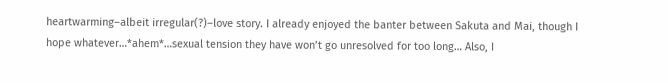heartwarming–albeit irregular(?)–love story. I already enjoyed the banter between Sakuta and Mai, though I hope whatever…*ahem*…sexual tension they have won’t go unresolved for too long… Also, I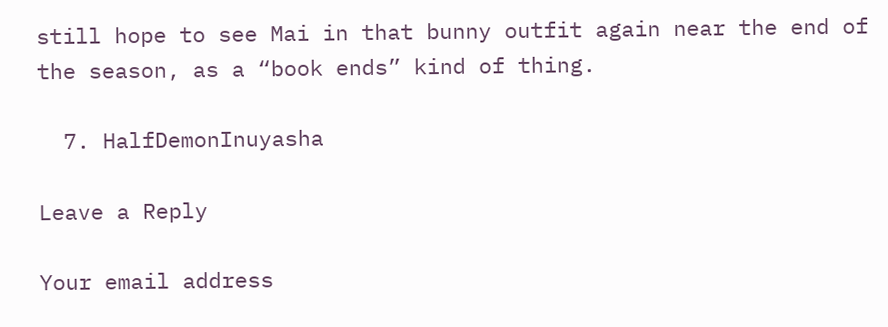still hope to see Mai in that bunny outfit again near the end of the season, as a “book ends” kind of thing.

  7. HalfDemonInuyasha

Leave a Reply

Your email address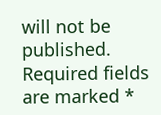will not be published. Required fields are marked *